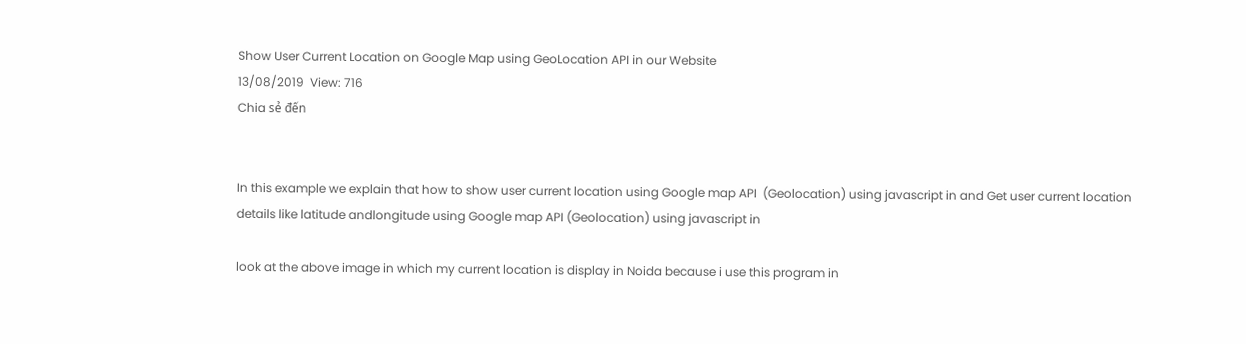Show User Current Location on Google Map using GeoLocation API in our Website
13/08/2019  View: 716
Chia sẻ đến


In this example we explain that how to show user current location using Google map API  (Geolocation) using javascript in and Get user current location details like latitude andlongitude using Google map API (Geolocation) using javascript in

look at the above image in which my current location is display in Noida because i use this program in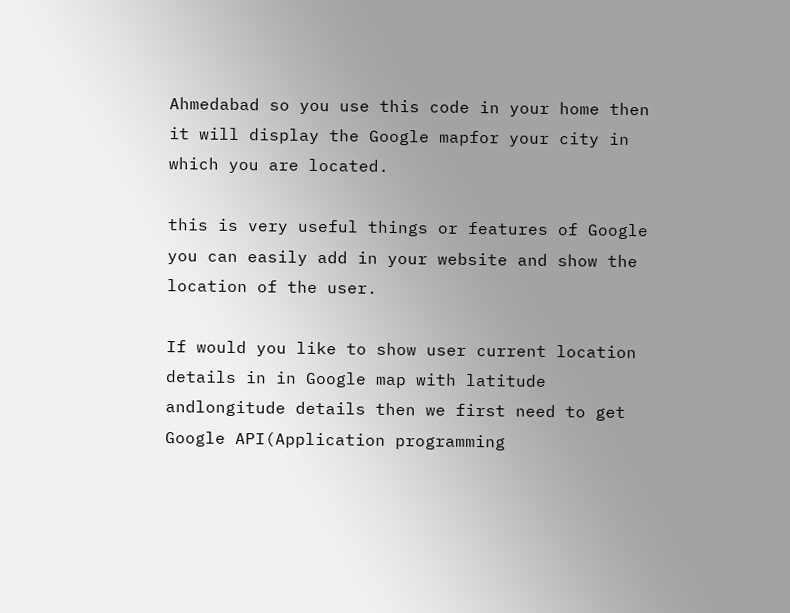Ahmedabad so you use this code in your home then it will display the Google mapfor your city in which you are located.

this is very useful things or features of Google you can easily add in your website and show the location of the user.

If would you like to show user current location details in in Google map with latitude andlongitude details then we first need to get Google API(Application programming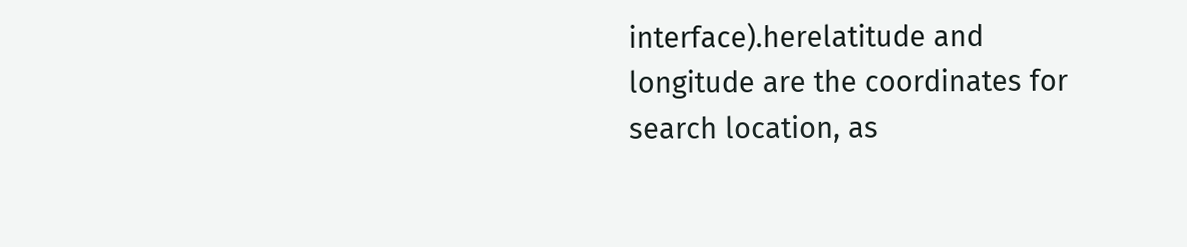interface).herelatitude and longitude are the coordinates for search location, as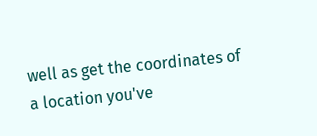well as get the coordinates of a location you've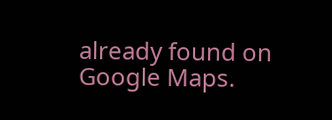already found on Google Maps.